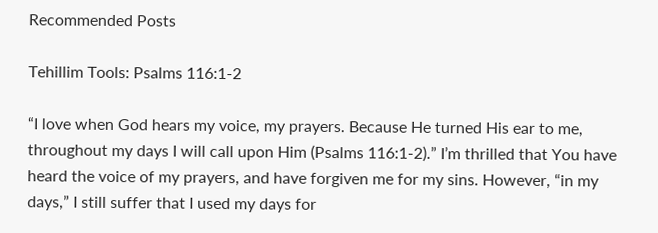Recommended Posts

Tehillim Tools: Psalms 116:1-2

“I love when God hears my voice, my prayers. Because He turned His ear to me, throughout my days I will call upon Him (Psalms 116:1-2).” I’m thrilled that You have heard the voice of my prayers, and have forgiven me for my sins. However, “in my days,” I still suffer that I used my days for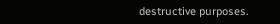destructive purposes.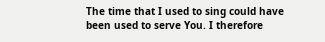The time that I used to sing could have been used to serve You. I therefore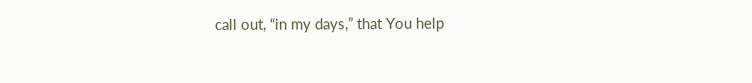call out, “in my days,” that You help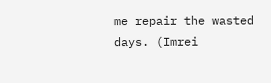me repair the wasted days. (Imrei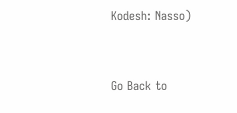Kodesh: Nasso)


Go Back to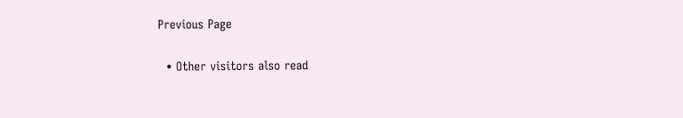Previous Page

  • Other visitors also read